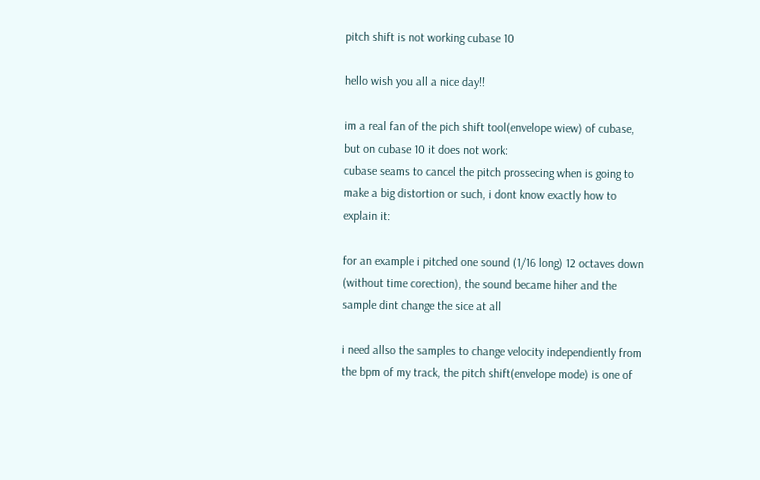pitch shift is not working cubase 10

hello wish you all a nice day!!

im a real fan of the pich shift tool(envelope wiew) of cubase, but on cubase 10 it does not work:
cubase seams to cancel the pitch prossecing when is going to make a big distortion or such, i dont know exactly how to explain it:

for an example i pitched one sound (1/16 long) 12 octaves down (without time corection), the sound became hiher and the sample dint change the sice at all

i need allso the samples to change velocity independiently from the bpm of my track, the pitch shift(envelope mode) is one of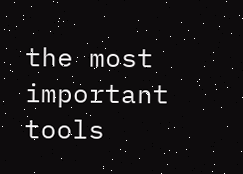the most important tools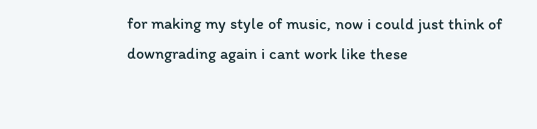for making my style of music, now i could just think of downgrading again i cant work like these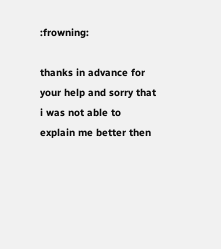:frowning:

thanks in advance for your help and sorry that i was not able to explain me better then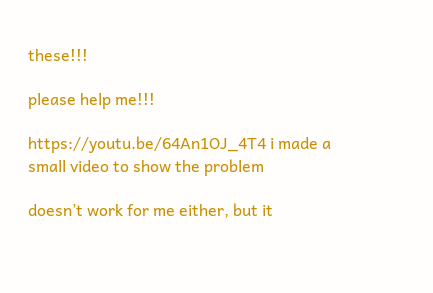these!!!

please help me!!!

https://youtu.be/64An1OJ_4T4 i made a small video to show the problem

doesn’t work for me either, but it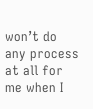won’t do any process at all for me when I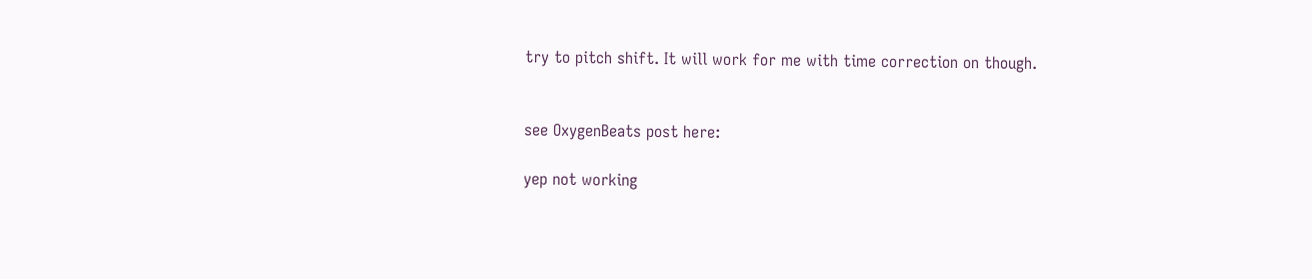try to pitch shift. It will work for me with time correction on though.


see OxygenBeats post here:

yep not working